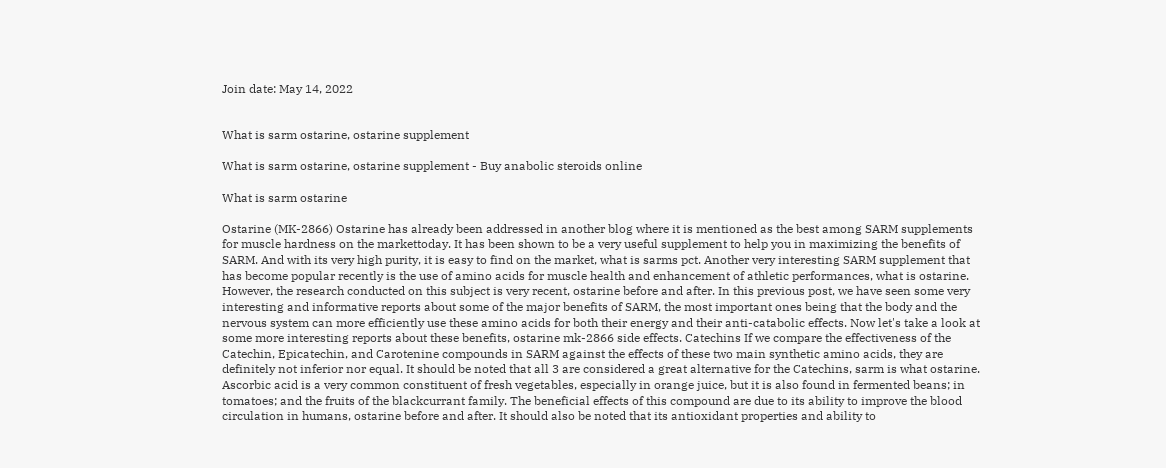Join date: May 14, 2022


What is sarm ostarine, ostarine supplement

What is sarm ostarine, ostarine supplement - Buy anabolic steroids online

What is sarm ostarine

Ostarine (MK-2866) Ostarine has already been addressed in another blog where it is mentioned as the best among SARM supplements for muscle hardness on the markettoday. It has been shown to be a very useful supplement to help you in maximizing the benefits of SARM. And with its very high purity, it is easy to find on the market, what is sarms pct. Another very interesting SARM supplement that has become popular recently is the use of amino acids for muscle health and enhancement of athletic performances, what is ostarine. However, the research conducted on this subject is very recent, ostarine before and after. In this previous post, we have seen some very interesting and informative reports about some of the major benefits of SARM, the most important ones being that the body and the nervous system can more efficiently use these amino acids for both their energy and their anti-catabolic effects. Now let's take a look at some more interesting reports about these benefits, ostarine mk-2866 side effects. Catechins If we compare the effectiveness of the Catechin, Epicatechin, and Carotenine compounds in SARM against the effects of these two main synthetic amino acids, they are definitely not inferior nor equal. It should be noted that all 3 are considered a great alternative for the Catechins, sarm is what ostarine. Ascorbic acid is a very common constituent of fresh vegetables, especially in orange juice, but it is also found in fermented beans; in tomatoes; and the fruits of the blackcurrant family. The beneficial effects of this compound are due to its ability to improve the blood circulation in humans, ostarine before and after. It should also be noted that its antioxidant properties and ability to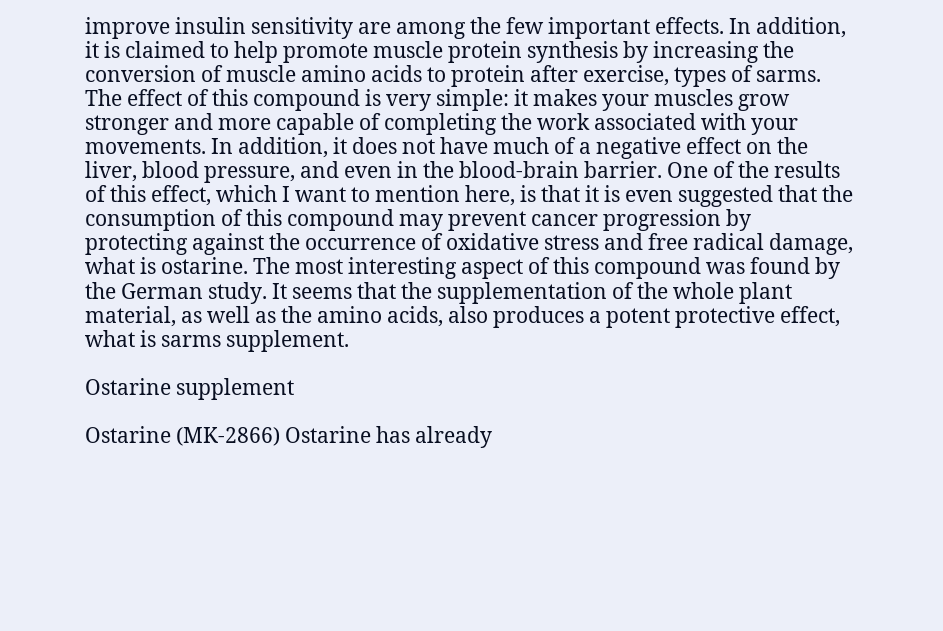improve insulin sensitivity are among the few important effects. In addition, it is claimed to help promote muscle protein synthesis by increasing the conversion of muscle amino acids to protein after exercise, types of sarms. The effect of this compound is very simple: it makes your muscles grow stronger and more capable of completing the work associated with your movements. In addition, it does not have much of a negative effect on the liver, blood pressure, and even in the blood-brain barrier. One of the results of this effect, which I want to mention here, is that it is even suggested that the consumption of this compound may prevent cancer progression by protecting against the occurrence of oxidative stress and free radical damage, what is ostarine. The most interesting aspect of this compound was found by the German study. It seems that the supplementation of the whole plant material, as well as the amino acids, also produces a potent protective effect, what is sarms supplement.

Ostarine supplement

Ostarine (MK-2866) Ostarine has already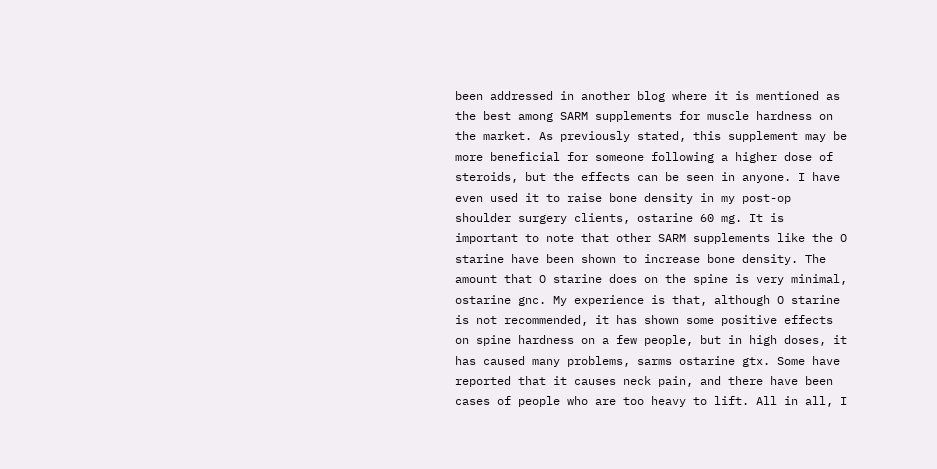been addressed in another blog where it is mentioned as the best among SARM supplements for muscle hardness on the market. As previously stated, this supplement may be more beneficial for someone following a higher dose of steroids, but the effects can be seen in anyone. I have even used it to raise bone density in my post-op shoulder surgery clients, ostarine 60 mg. It is important to note that other SARM supplements like the O starine have been shown to increase bone density. The amount that O starine does on the spine is very minimal, ostarine gnc. My experience is that, although O starine is not recommended, it has shown some positive effects on spine hardness on a few people, but in high doses, it has caused many problems, sarms ostarine gtx. Some have reported that it causes neck pain, and there have been cases of people who are too heavy to lift. All in all, I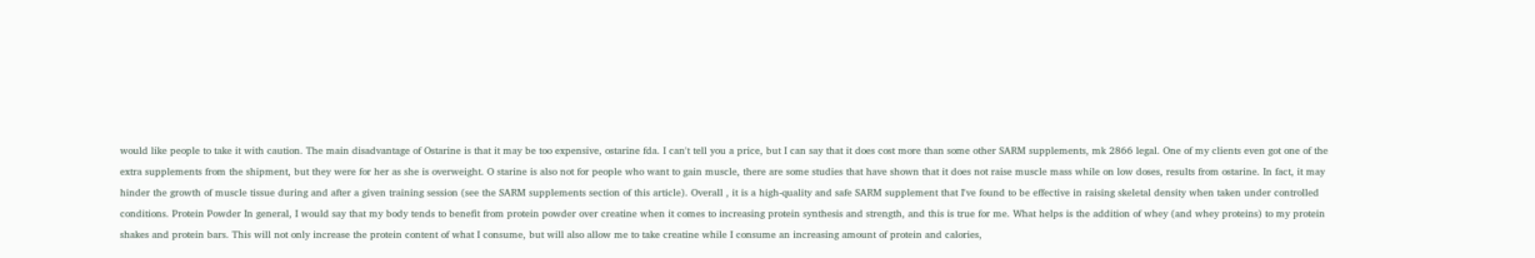would like people to take it with caution. The main disadvantage of Ostarine is that it may be too expensive, ostarine fda. I can't tell you a price, but I can say that it does cost more than some other SARM supplements, mk 2866 legal. One of my clients even got one of the extra supplements from the shipment, but they were for her as she is overweight. O starine is also not for people who want to gain muscle, there are some studies that have shown that it does not raise muscle mass while on low doses, results from ostarine. In fact, it may hinder the growth of muscle tissue during and after a given training session (see the SARM supplements section of this article). Overall , it is a high-quality and safe SARM supplement that I've found to be effective in raising skeletal density when taken under controlled conditions. Protein Powder In general, I would say that my body tends to benefit from protein powder over creatine when it comes to increasing protein synthesis and strength, and this is true for me. What helps is the addition of whey (and whey proteins) to my protein shakes and protein bars. This will not only increase the protein content of what I consume, but will also allow me to take creatine while I consume an increasing amount of protein and calories,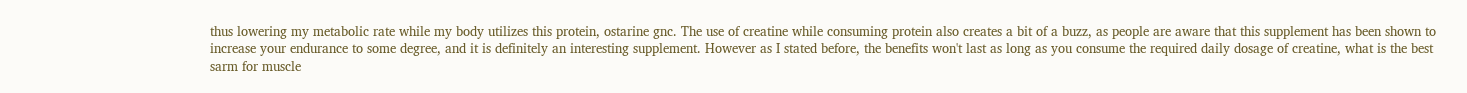thus lowering my metabolic rate while my body utilizes this protein, ostarine gnc. The use of creatine while consuming protein also creates a bit of a buzz, as people are aware that this supplement has been shown to increase your endurance to some degree, and it is definitely an interesting supplement. However as I stated before, the benefits won't last as long as you consume the required daily dosage of creatine, what is the best sarm for muscle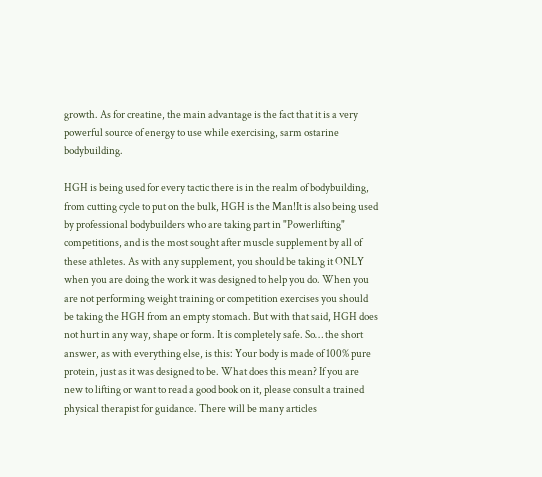growth. As for creatine, the main advantage is the fact that it is a very powerful source of energy to use while exercising, sarm ostarine bodybuilding.

HGH is being used for every tactic there is in the realm of bodybuilding, from cutting cycle to put on the bulk, HGH is the Man!It is also being used by professional bodybuilders who are taking part in "Powerlifting" competitions, and is the most sought after muscle supplement by all of these athletes. As with any supplement, you should be taking it ONLY when you are doing the work it was designed to help you do. When you are not performing weight training or competition exercises you should be taking the HGH from an empty stomach. But with that said, HGH does not hurt in any way, shape or form. It is completely safe. So… the short answer, as with everything else, is this: Your body is made of 100% pure protein, just as it was designed to be. What does this mean? If you are new to lifting or want to read a good book on it, please consult a trained physical therapist for guidance. There will be many articles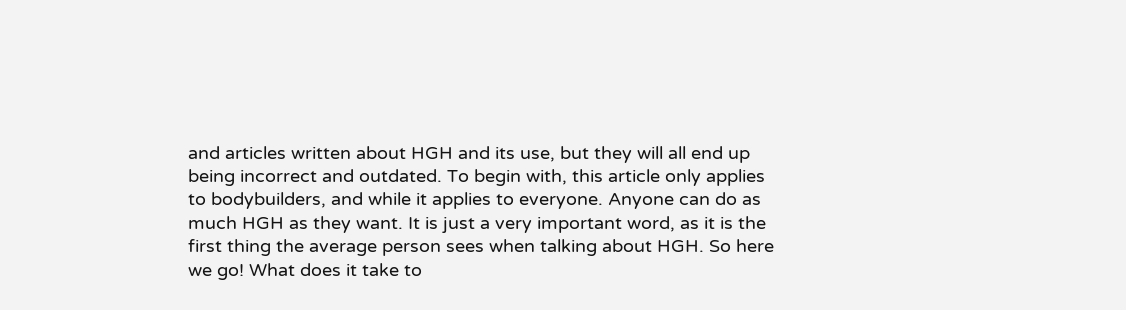and articles written about HGH and its use, but they will all end up being incorrect and outdated. To begin with, this article only applies to bodybuilders, and while it applies to everyone. Anyone can do as much HGH as they want. It is just a very important word, as it is the first thing the average person sees when talking about HGH. So here we go! What does it take to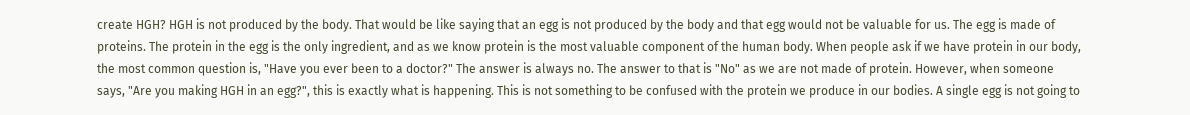create HGH? HGH is not produced by the body. That would be like saying that an egg is not produced by the body and that egg would not be valuable for us. The egg is made of proteins. The protein in the egg is the only ingredient, and as we know protein is the most valuable component of the human body. When people ask if we have protein in our body, the most common question is, "Have you ever been to a doctor?" The answer is always no. The answer to that is "No" as we are not made of protein. However, when someone says, "Are you making HGH in an egg?", this is exactly what is happening. This is not something to be confused with the protein we produce in our bodies. A single egg is not going to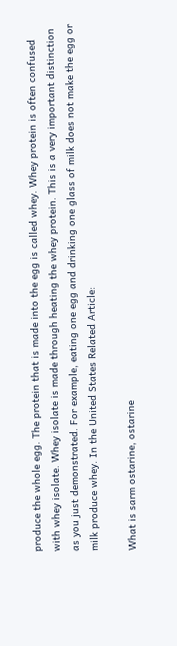produce the whole egg. The protein that is made into the egg is called whey. Whey protein is often confused with whey isolate. Whey isolate is made through heating the whey protein. This is a very important distinction as you just demonstrated. For example, eating one egg and drinking one glass of milk does not make the egg or milk produce whey. In the United States Related Article:

What is sarm ostarine, ostarine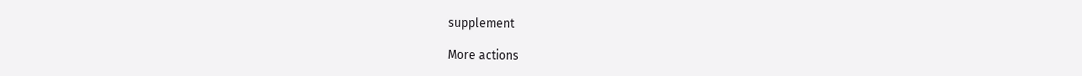supplement

More actions